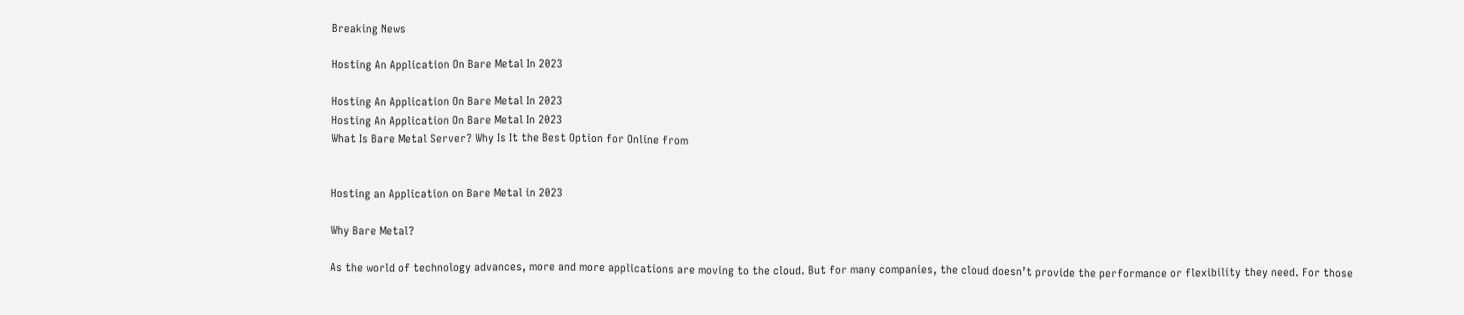Breaking News

Hosting An Application On Bare Metal In 2023

Hosting An Application On Bare Metal In 2023
Hosting An Application On Bare Metal In 2023
What Is Bare Metal Server? Why Is It the Best Option for Online from


Hosting an Application on Bare Metal in 2023

Why Bare Metal?

As the world of technology advances, more and more applications are moving to the cloud. But for many companies, the cloud doesn’t provide the performance or flexibility they need. For those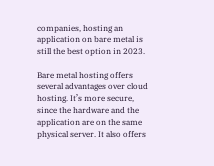companies, hosting an application on bare metal is still the best option in 2023.

Bare metal hosting offers several advantages over cloud hosting. It’s more secure, since the hardware and the application are on the same physical server. It also offers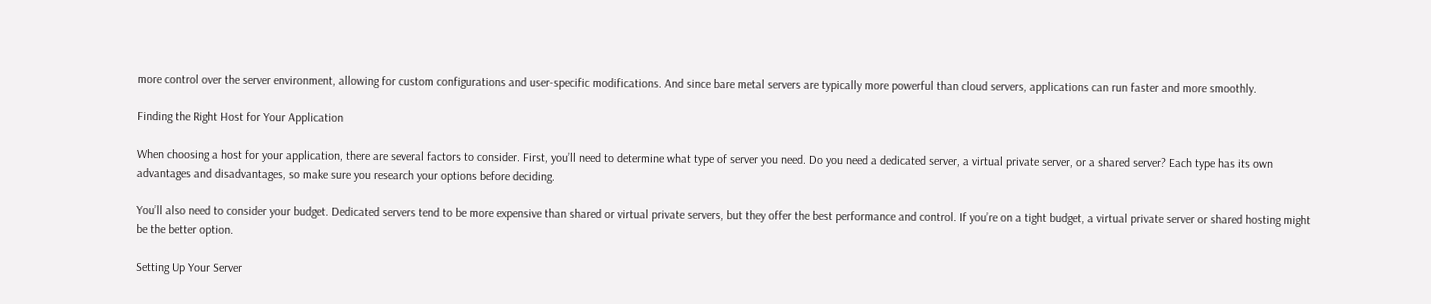more control over the server environment, allowing for custom configurations and user-specific modifications. And since bare metal servers are typically more powerful than cloud servers, applications can run faster and more smoothly.

Finding the Right Host for Your Application

When choosing a host for your application, there are several factors to consider. First, you’ll need to determine what type of server you need. Do you need a dedicated server, a virtual private server, or a shared server? Each type has its own advantages and disadvantages, so make sure you research your options before deciding.

You’ll also need to consider your budget. Dedicated servers tend to be more expensive than shared or virtual private servers, but they offer the best performance and control. If you’re on a tight budget, a virtual private server or shared hosting might be the better option.

Setting Up Your Server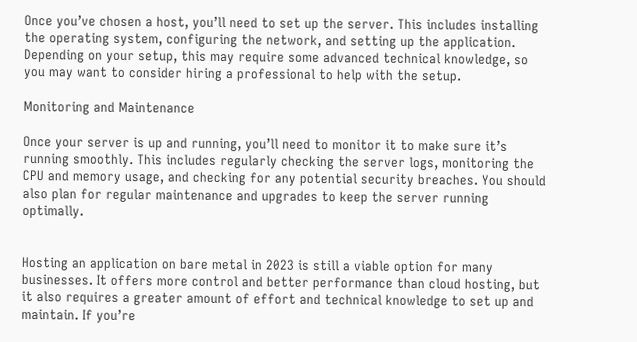Once you’ve chosen a host, you’ll need to set up the server. This includes installing the operating system, configuring the network, and setting up the application. Depending on your setup, this may require some advanced technical knowledge, so you may want to consider hiring a professional to help with the setup.

Monitoring and Maintenance

Once your server is up and running, you’ll need to monitor it to make sure it’s running smoothly. This includes regularly checking the server logs, monitoring the CPU and memory usage, and checking for any potential security breaches. You should also plan for regular maintenance and upgrades to keep the server running optimally.


Hosting an application on bare metal in 2023 is still a viable option for many businesses. It offers more control and better performance than cloud hosting, but it also requires a greater amount of effort and technical knowledge to set up and maintain. If you’re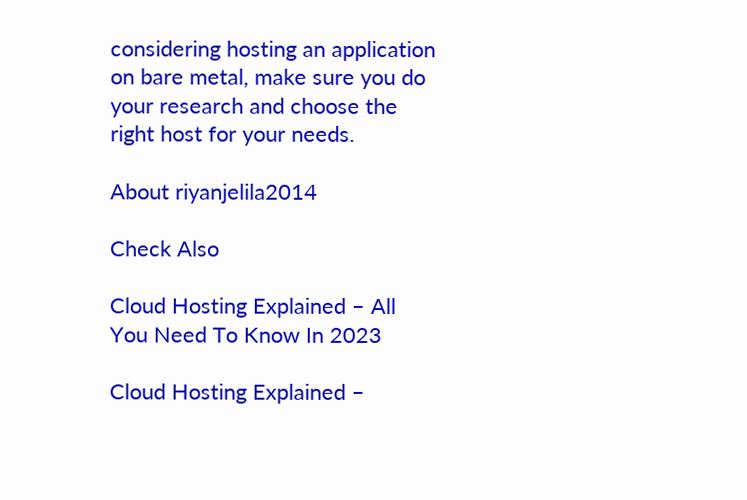considering hosting an application on bare metal, make sure you do your research and choose the right host for your needs.

About riyanjelila2014

Check Also

Cloud Hosting Explained – All You Need To Know In 2023

Cloud Hosting Explained –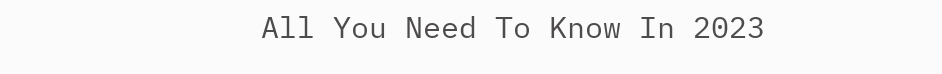All You Need To Know In 2023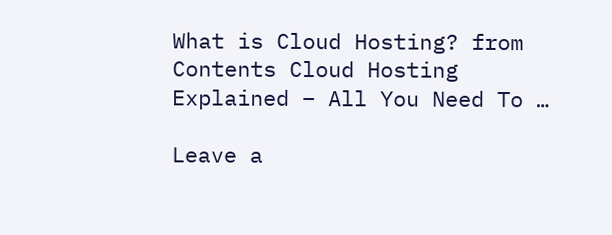What is Cloud Hosting? from Contents Cloud Hosting Explained – All You Need To …

Leave a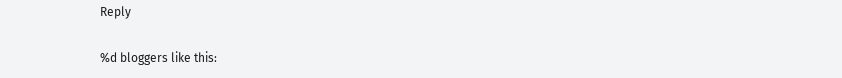Reply

%d bloggers like this: